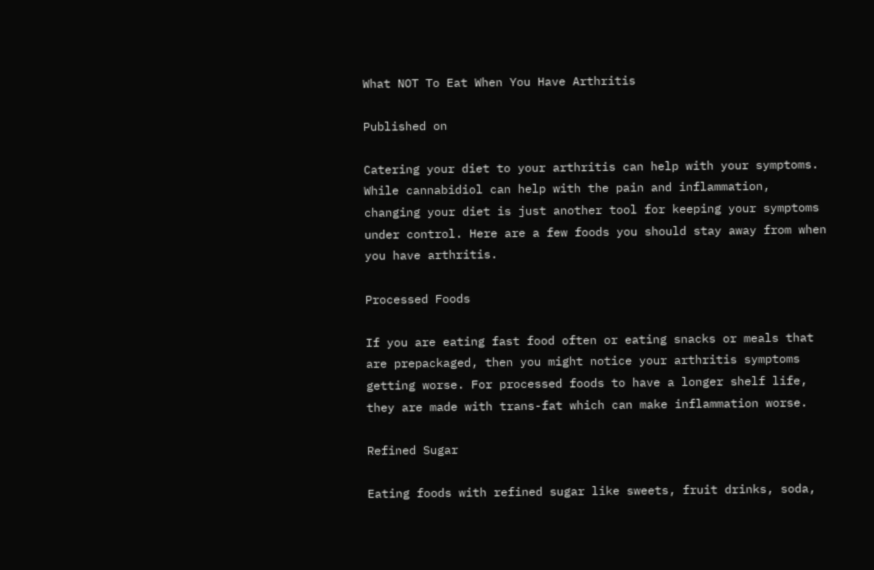What NOT To Eat When You Have Arthritis

Published on

Catering your diet to your arthritis can help with your symptoms. While cannabidiol can help with the pain and inflammation, changing your diet is just another tool for keeping your symptoms under control. Here are a few foods you should stay away from when you have arthritis.

Processed Foods

If you are eating fast food often or eating snacks or meals that are prepackaged, then you might notice your arthritis symptoms getting worse. For processed foods to have a longer shelf life, they are made with trans-fat which can make inflammation worse.

Refined Sugar

Eating foods with refined sugar like sweets, fruit drinks, soda,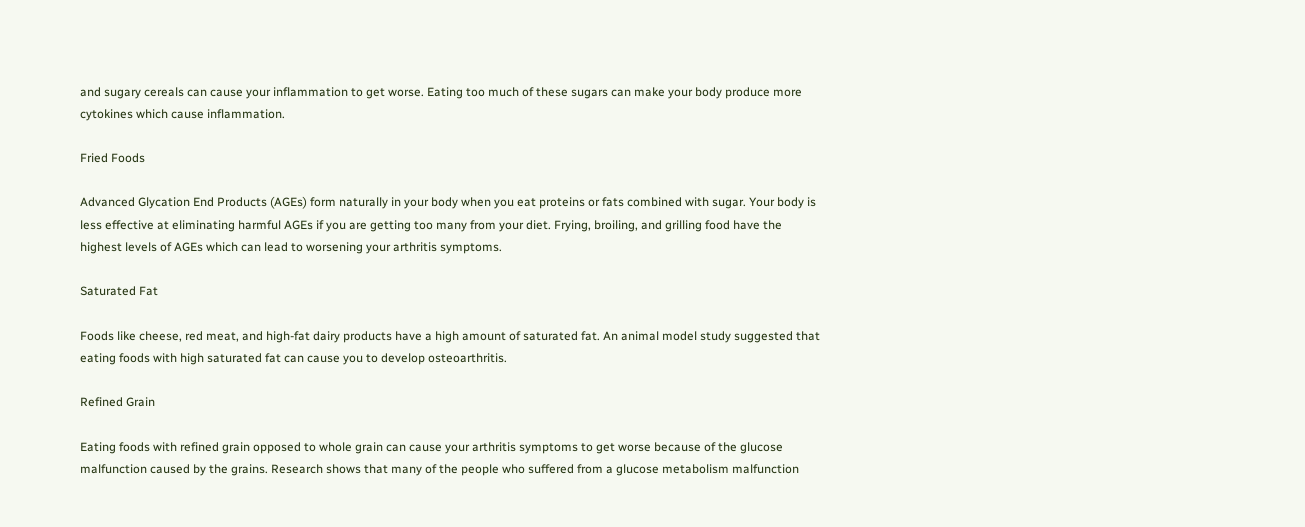and sugary cereals can cause your inflammation to get worse. Eating too much of these sugars can make your body produce more cytokines which cause inflammation.

Fried Foods

Advanced Glycation End Products (AGEs) form naturally in your body when you eat proteins or fats combined with sugar. Your body is less effective at eliminating harmful AGEs if you are getting too many from your diet. Frying, broiling, and grilling food have the highest levels of AGEs which can lead to worsening your arthritis symptoms.

Saturated Fat

Foods like cheese, red meat, and high-fat dairy products have a high amount of saturated fat. An animal model study suggested that eating foods with high saturated fat can cause you to develop osteoarthritis.

Refined Grain

Eating foods with refined grain opposed to whole grain can cause your arthritis symptoms to get worse because of the glucose malfunction caused by the grains. Research shows that many of the people who suffered from a glucose metabolism malfunction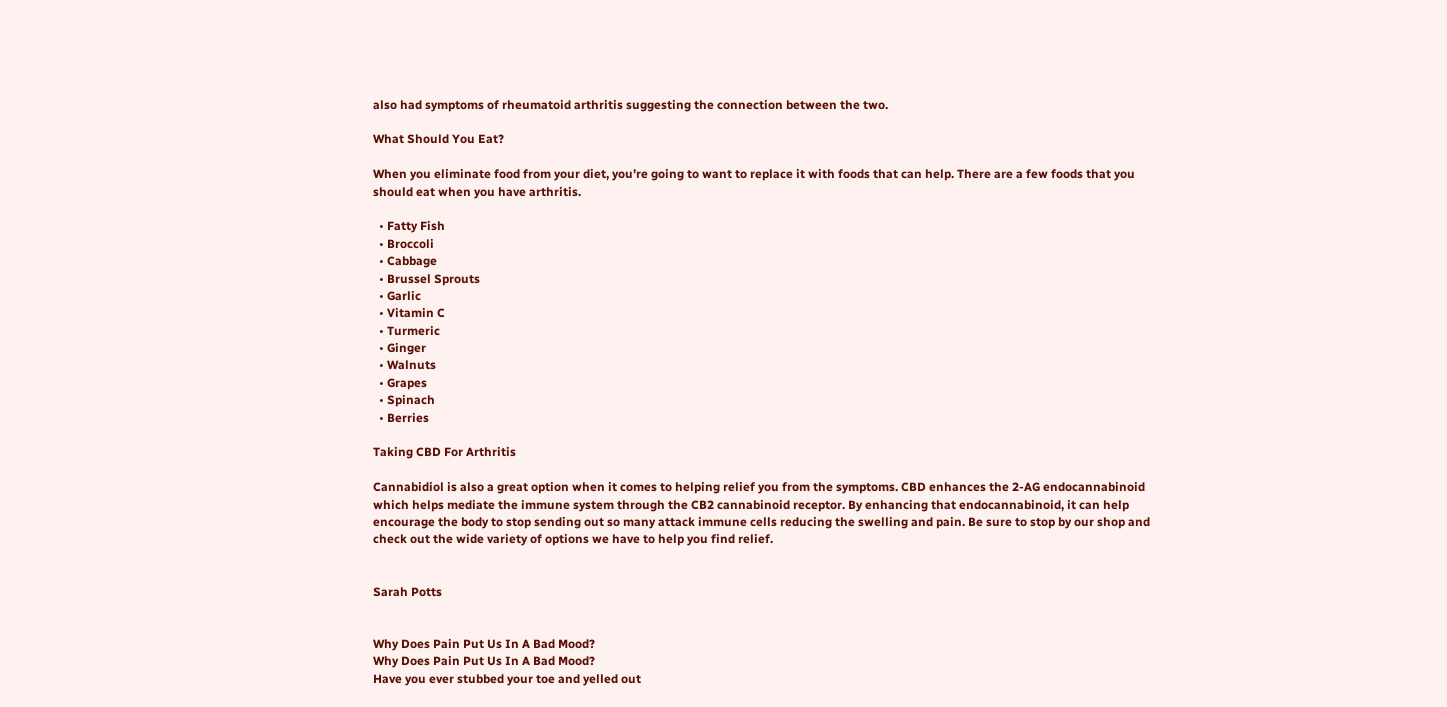also had symptoms of rheumatoid arthritis suggesting the connection between the two.

What Should You Eat?

When you eliminate food from your diet, you’re going to want to replace it with foods that can help. There are a few foods that you should eat when you have arthritis.

  • Fatty Fish
  • Broccoli
  • Cabbage
  • Brussel Sprouts
  • Garlic
  • Vitamin C
  • Turmeric
  • Ginger
  • Walnuts
  • Grapes
  • Spinach
  • Berries

Taking CBD For Arthritis

Cannabidiol is also a great option when it comes to helping relief you from the symptoms. CBD enhances the 2-AG endocannabinoid which helps mediate the immune system through the CB2 cannabinoid receptor. By enhancing that endocannabinoid, it can help encourage the body to stop sending out so many attack immune cells reducing the swelling and pain. Be sure to stop by our shop and check out the wide variety of options we have to help you find relief.


Sarah Potts


Why Does Pain Put Us In A Bad Mood?
Why Does Pain Put Us In A Bad Mood?
Have you ever stubbed your toe and yelled out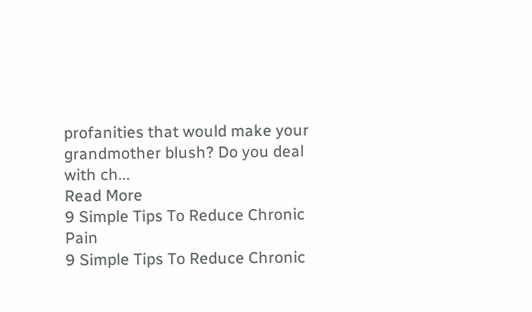profanities that would make your grandmother blush? Do you deal with ch...
Read More
9 Simple Tips To Reduce Chronic Pain
9 Simple Tips To Reduce Chronic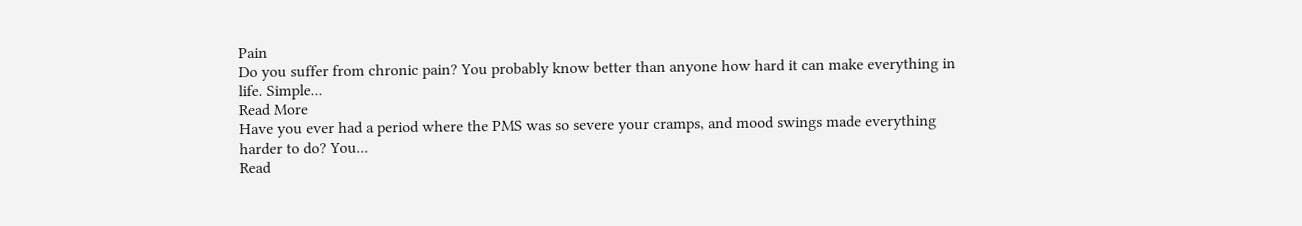Pain
Do you suffer from chronic pain? You probably know better than anyone how hard it can make everything in life. Simple...
Read More
Have you ever had a period where the PMS was so severe your cramps, and mood swings made everything harder to do? You...
Read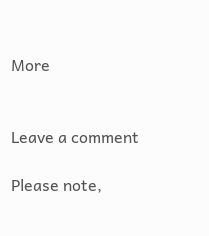More


Leave a comment

Please note,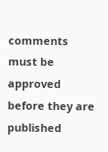comments must be approved before they are published